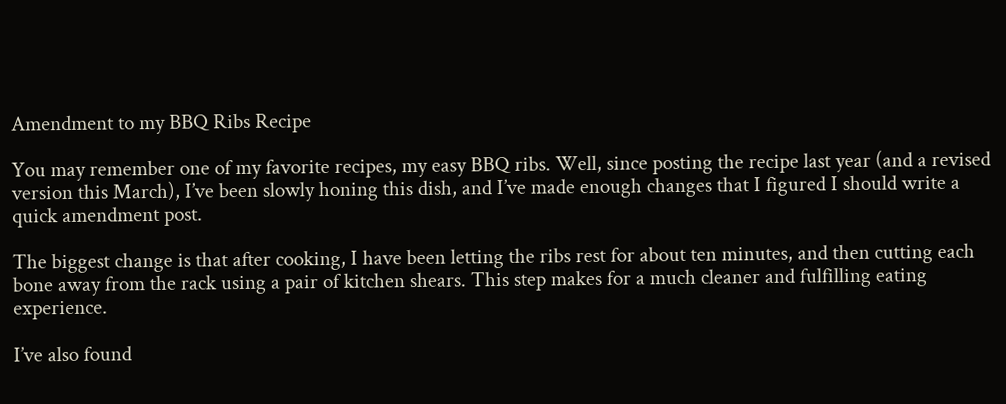Amendment to my BBQ Ribs Recipe

You may remember one of my favorite recipes, my easy BBQ ribs. Well, since posting the recipe last year (and a revised version this March), I’ve been slowly honing this dish, and I’ve made enough changes that I figured I should write a quick amendment post.

The biggest change is that after cooking, I have been letting the ribs rest for about ten minutes, and then cutting each bone away from the rack using a pair of kitchen shears. This step makes for a much cleaner and fulfilling eating experience.

I’ve also found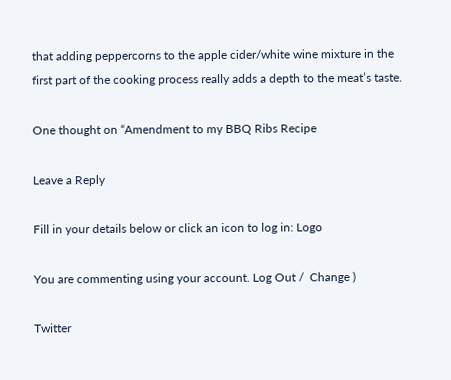that adding peppercorns to the apple cider/white wine mixture in the first part of the cooking process really adds a depth to the meat’s taste.

One thought on “Amendment to my BBQ Ribs Recipe

Leave a Reply

Fill in your details below or click an icon to log in: Logo

You are commenting using your account. Log Out /  Change )

Twitter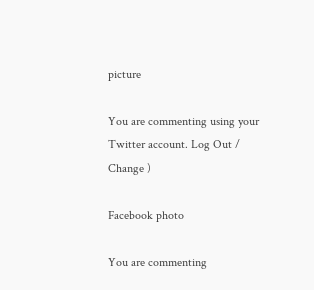picture

You are commenting using your Twitter account. Log Out /  Change )

Facebook photo

You are commenting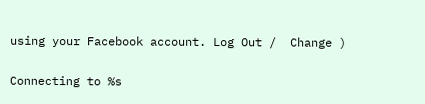using your Facebook account. Log Out /  Change )

Connecting to %s